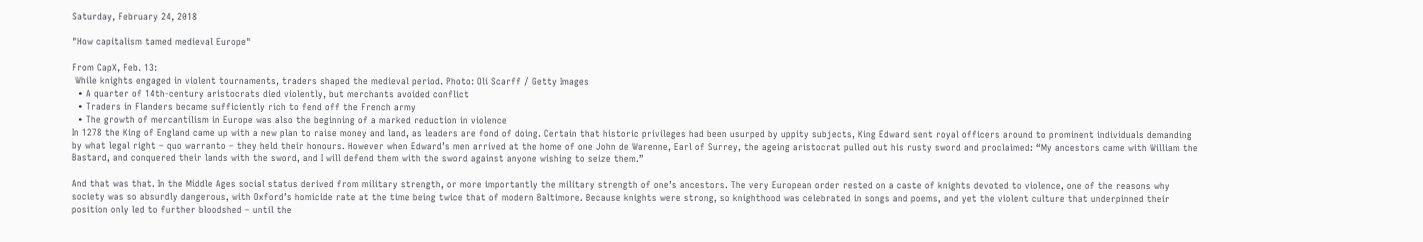Saturday, February 24, 2018

"How capitalism tamed medieval Europe"

From CapX, Feb. 13:
 While knights engaged in violent tournaments, traders shaped the medieval period. Photo: Oli Scarff / Getty Images
  • A quarter of 14th-century aristocrats died violently, but merchants avoided conflict
  • Traders in Flanders became sufficiently rich to fend off the French army
  • The growth of mercantilism in Europe was also the beginning of a marked reduction in violence
In 1278 the King of England came up with a new plan to raise money and land, as leaders are fond of doing. Certain that historic privileges had been usurped by uppity subjects, King Edward sent royal officers around to prominent individuals demanding by what legal right – quo warranto – they held their honours. However when Edward’s men arrived at the home of one John de Warenne, Earl of Surrey, the ageing aristocrat pulled out his rusty sword and proclaimed: “My ancestors came with William the Bastard, and conquered their lands with the sword, and I will defend them with the sword against anyone wishing to seize them.”

And that was that. In the Middle Ages social status derived from military strength, or more importantly the military strength of one’s ancestors. The very European order rested on a caste of knights devoted to violence, one of the reasons why society was so absurdly dangerous, with Oxford’s homicide rate at the time being twice that of modern Baltimore. Because knights were strong, so knighthood was celebrated in songs and poems, and yet the violent culture that underpinned their position only led to further bloodshed – until the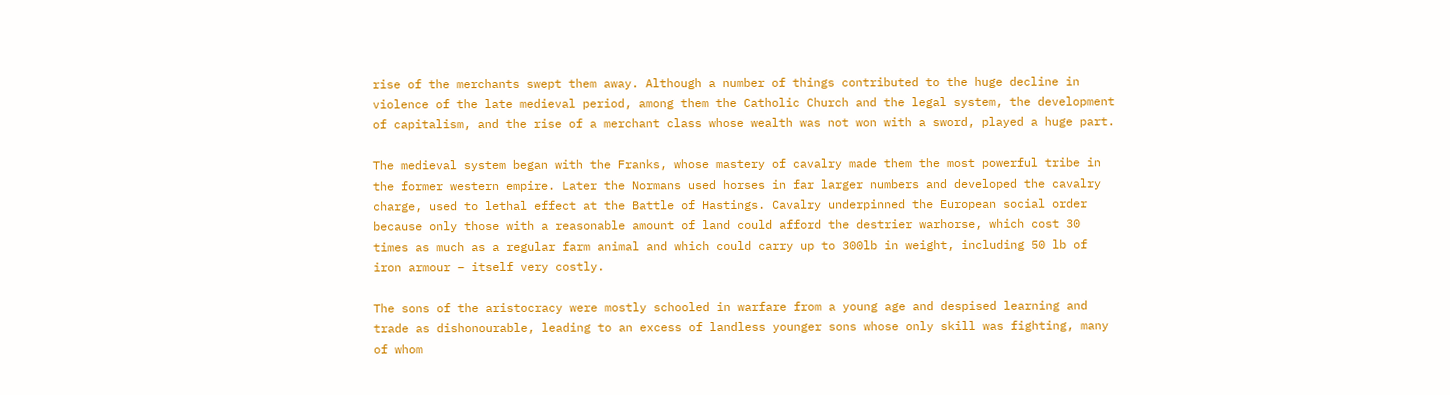rise of the merchants swept them away. Although a number of things contributed to the huge decline in violence of the late medieval period, among them the Catholic Church and the legal system, the development of capitalism, and the rise of a merchant class whose wealth was not won with a sword, played a huge part.

The medieval system began with the Franks, whose mastery of cavalry made them the most powerful tribe in the former western empire. Later the Normans used horses in far larger numbers and developed the cavalry charge, used to lethal effect at the Battle of Hastings. Cavalry underpinned the European social order because only those with a reasonable amount of land could afford the destrier warhorse, which cost 30 times as much as a regular farm animal and which could carry up to 300lb in weight, including 50 lb of iron armour – itself very costly.

The sons of the aristocracy were mostly schooled in warfare from a young age and despised learning and trade as dishonourable, leading to an excess of landless younger sons whose only skill was fighting, many of whom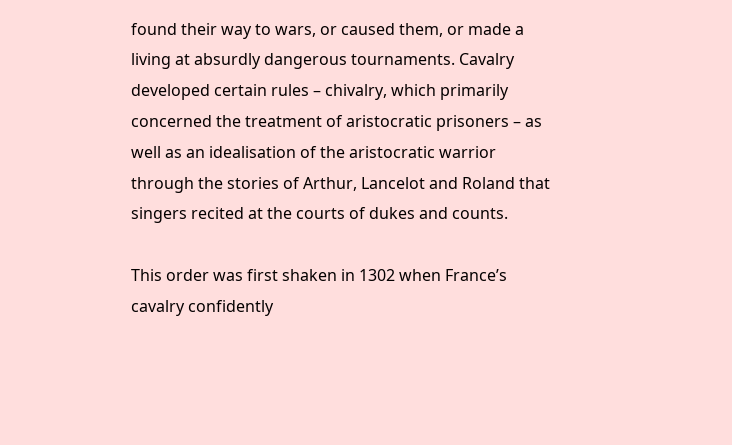found their way to wars, or caused them, or made a living at absurdly dangerous tournaments. Cavalry developed certain rules – chivalry, which primarily concerned the treatment of aristocratic prisoners – as well as an idealisation of the aristocratic warrior through the stories of Arthur, Lancelot and Roland that singers recited at the courts of dukes and counts.

This order was first shaken in 1302 when France’s cavalry confidently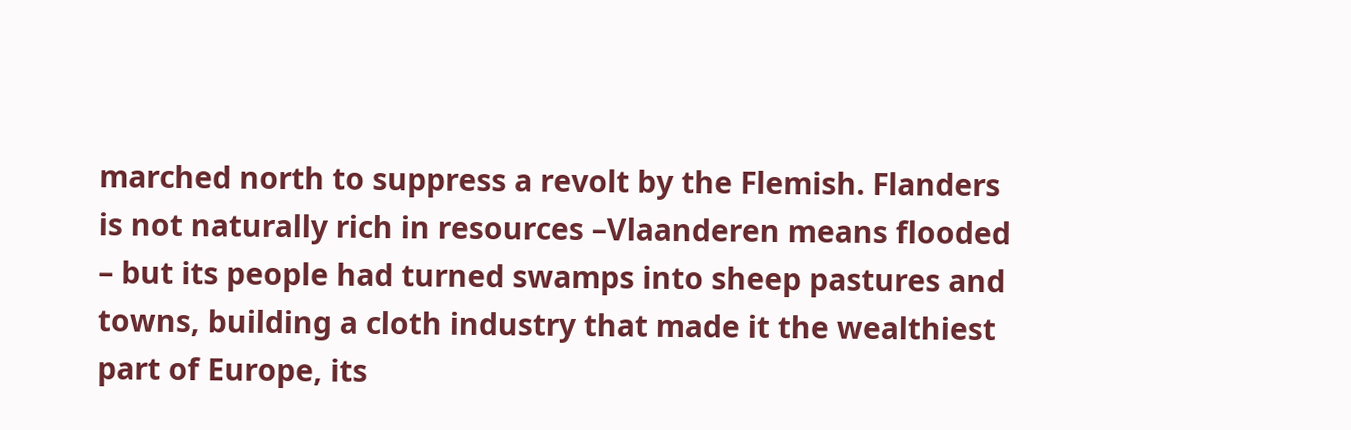marched north to suppress a revolt by the Flemish. Flanders is not naturally rich in resources –Vlaanderen means flooded – but its people had turned swamps into sheep pastures and towns, building a cloth industry that made it the wealthiest part of Europe, its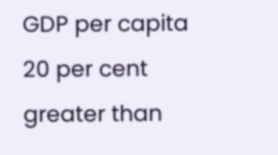GDP per capita 20 per cent greater than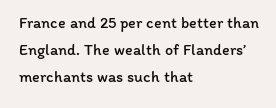France and 25 per cent better than England. The wealth of Flanders’ merchants was such that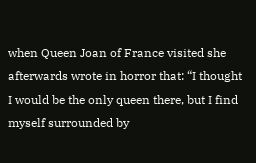when Queen Joan of France visited she afterwards wrote in horror that: “I thought I would be the only queen there, but I find myself surrounded by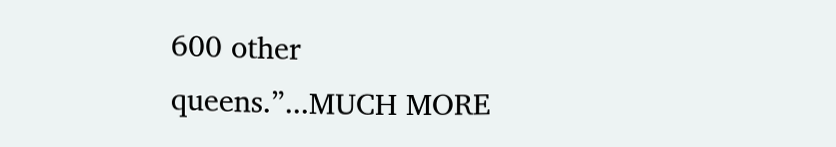600 other queens.”...MUCH MORE